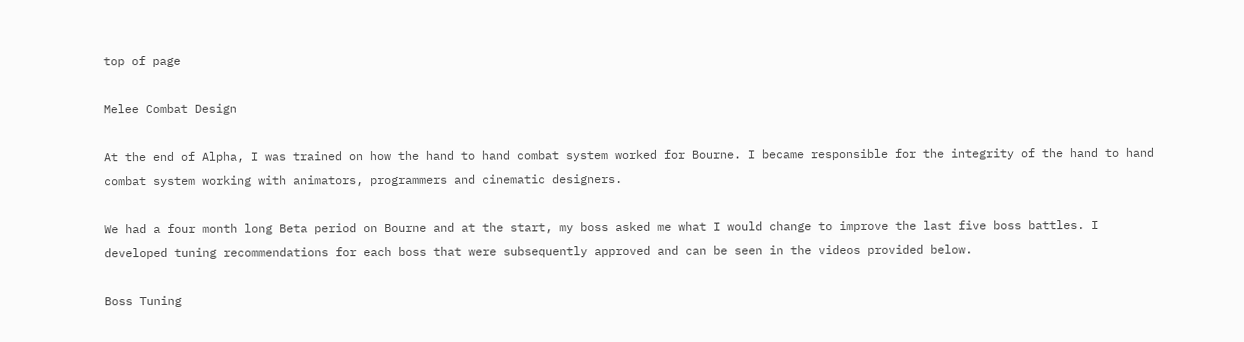top of page

Melee Combat Design

At the end of Alpha, I was trained on how the hand to hand combat system worked for Bourne. I became responsible for the integrity of the hand to hand combat system working with animators, programmers and cinematic designers.

We had a four month long Beta period on Bourne and at the start, my boss asked me what I would change to improve the last five boss battles. I developed tuning recommendations for each boss that were subsequently approved and can be seen in the videos provided below.

Boss Tuning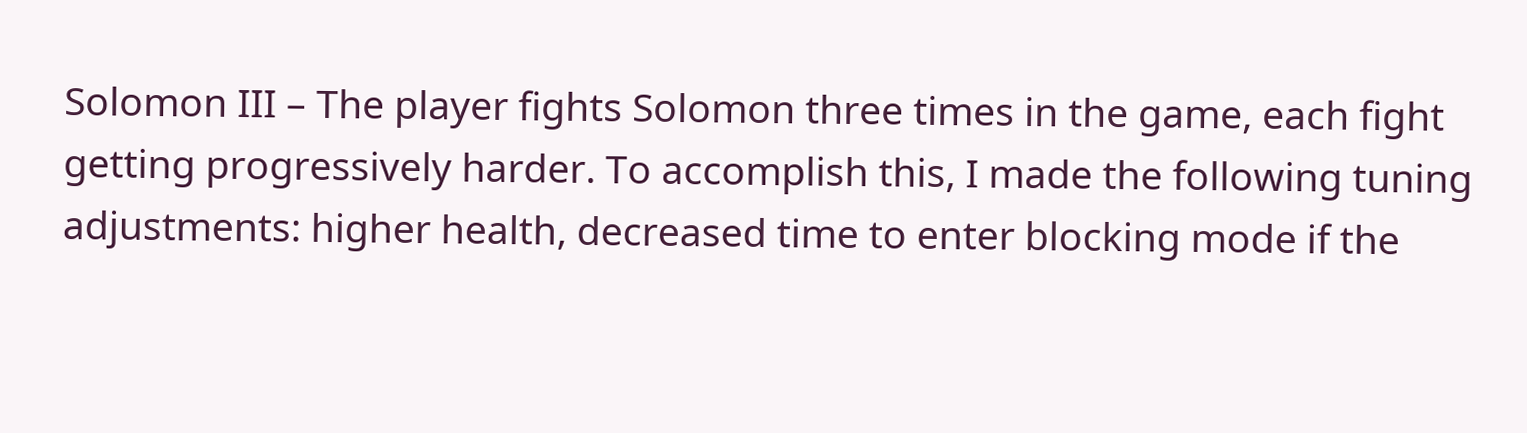Solomon III – The player fights Solomon three times in the game, each fight getting progressively harder. To accomplish this, I made the following tuning adjustments: higher health, decreased time to enter blocking mode if the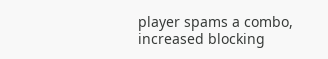player spams a combo, increased blocking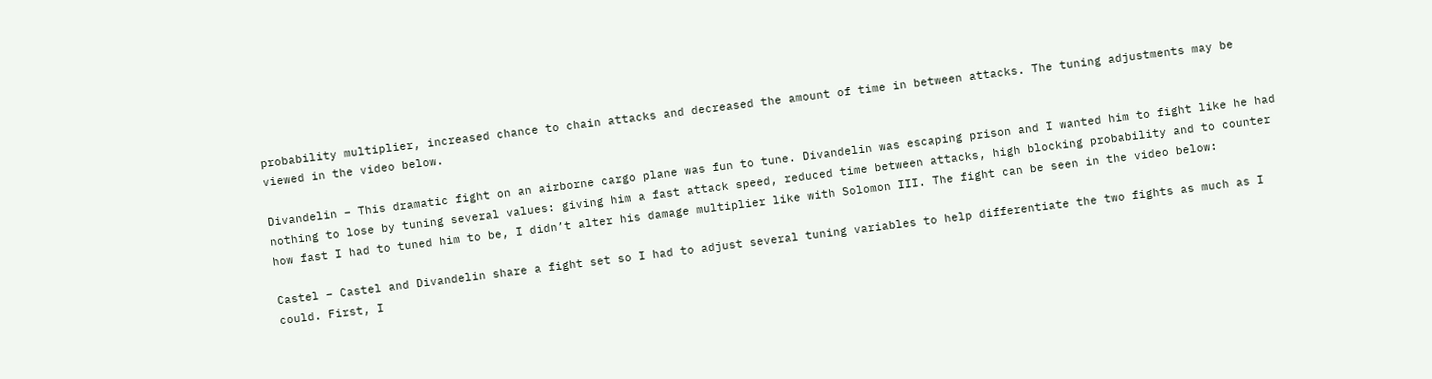probability multiplier, increased chance to chain attacks and decreased the amount of time in between attacks. The tuning adjustments may be viewed in the video below.

Divandelin – This dramatic fight on an airborne cargo plane was fun to tune. Divandelin was escaping prison and I wanted him to fight like he had nothing to lose by tuning several values: giving him a fast attack speed, reduced time between attacks, high blocking probability and to counter how fast I had to tuned him to be, I didn’t alter his damage multiplier like with Solomon III. The fight can be seen in the video below:

Castel – Castel and Divandelin share a fight set so I had to adjust several tuning variables to help differentiate the two fights as much as I could. First, I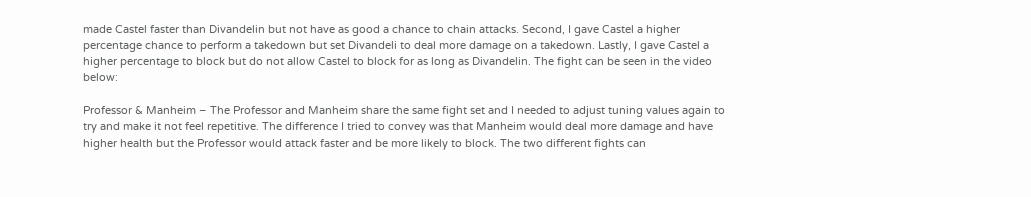made Castel faster than Divandelin but not have as good a chance to chain attacks. Second, I gave Castel a higher percentage chance to perform a takedown but set Divandeli to deal more damage on a takedown. Lastly, I gave Castel a higher percentage to block but do not allow Castel to block for as long as Divandelin. The fight can be seen in the video below:

Professor & Manheim – The Professor and Manheim share the same fight set and I needed to adjust tuning values again to try and make it not feel repetitive. The difference I tried to convey was that Manheim would deal more damage and have higher health but the Professor would attack faster and be more likely to block. The two different fights can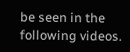be seen in the following videos.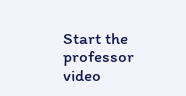Start the professor video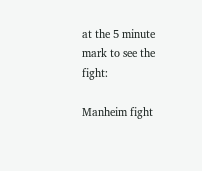at the 5 minute mark to see the fight:

Manheim fight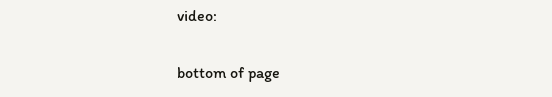video:

bottom of page